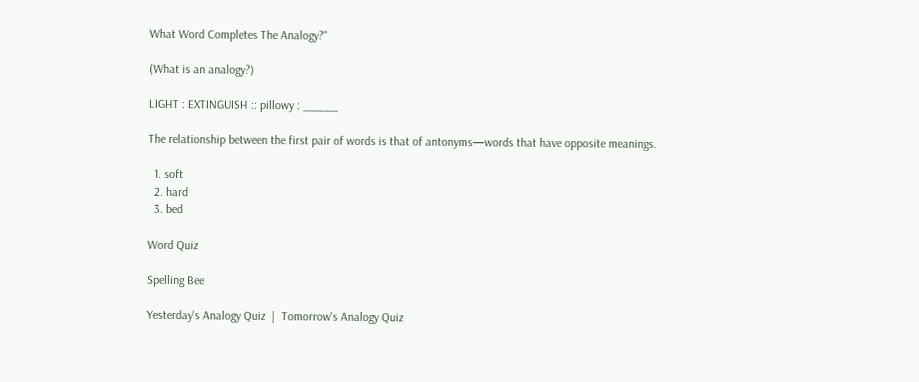What Word Completes The Analogy?"

(What is an analogy?)

LIGHT : EXTINGUISH :: pillowy : _____

The relationship between the first pair of words is that of antonyms—words that have opposite meanings.

  1. soft
  2. hard
  3. bed

Word Quiz

Spelling Bee

Yesterday's Analogy Quiz  |  Tomorrow's Analogy Quiz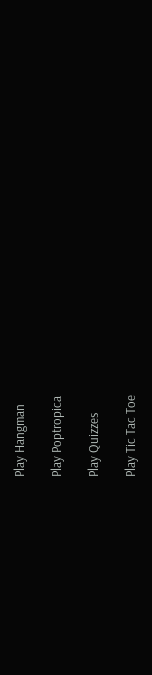Play Hangman

Play Poptropica

Play Quizzes

Play Tic Tac Toe